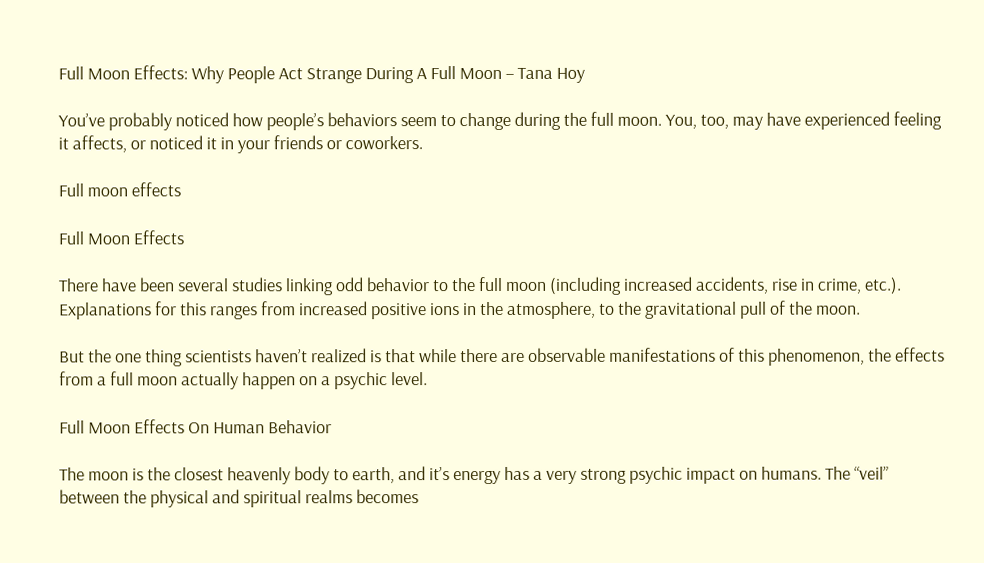Full Moon Effects: Why People Act Strange During A Full Moon – Tana Hoy

You’ve probably noticed how people’s behaviors seem to change during the full moon. You, too, may have experienced feeling it affects, or noticed it in your friends or coworkers.

Full moon effects

Full Moon Effects

There have been several studies linking odd behavior to the full moon (including increased accidents, rise in crime, etc.). Explanations for this ranges from increased positive ions in the atmosphere, to the gravitational pull of the moon.

But the one thing scientists haven’t realized is that while there are observable manifestations of this phenomenon, the effects from a full moon actually happen on a psychic level.

Full Moon Effects On Human Behavior

The moon is the closest heavenly body to earth, and it’s energy has a very strong psychic impact on humans. The “veil” between the physical and spiritual realms becomes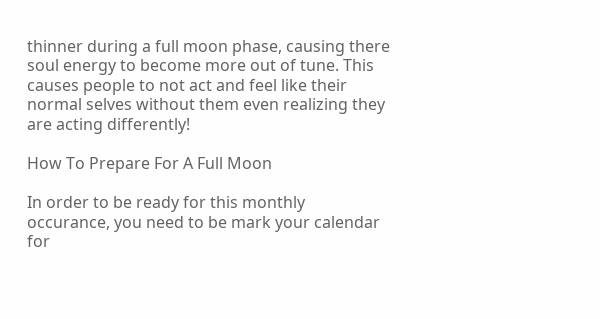thinner during a full moon phase, causing there soul energy to become more out of tune. This causes people to not act and feel like their normal selves without them even realizing they are acting differently!

How To Prepare For A Full Moon

In order to be ready for this monthly occurance, you need to be mark your calendar for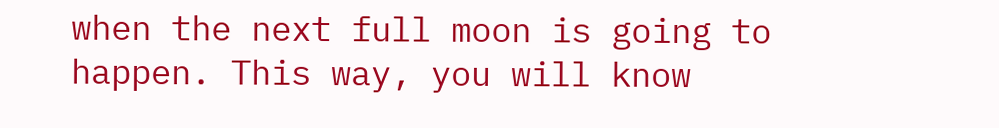when the next full moon is going to happen. This way, you will know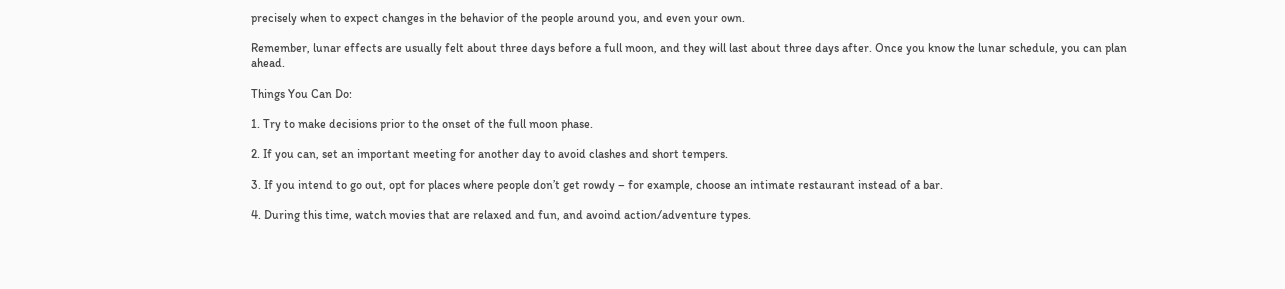precisely when to expect changes in the behavior of the people around you, and even your own.

Remember, lunar effects are usually felt about three days before a full moon, and they will last about three days after. Once you know the lunar schedule, you can plan ahead.

Things You Can Do:

1. Try to make decisions prior to the onset of the full moon phase.

2. If you can, set an important meeting for another day to avoid clashes and short tempers.

3. If you intend to go out, opt for places where people don’t get rowdy – for example, choose an intimate restaurant instead of a bar.

4. During this time, watch movies that are relaxed and fun, and avoind action/adventure types.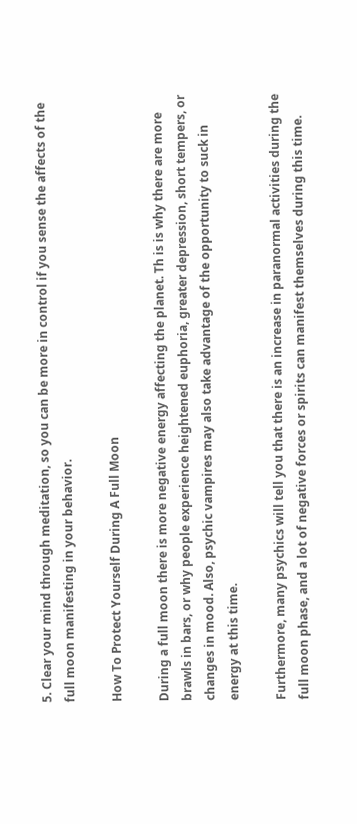5. Clear your mind through meditation, so you can be more in control if you sense the affects of the full moon manifesting in your behavior.

How To Protect Yourself During A Full Moon

During a full moon there is more negative energy affecting the planet. Th is is why there are more brawls in bars, or why people experience heightened euphoria, greater depression, short tempers, or changes in mood. Also, psychic vampires may also take advantage of the opportunity to suck in energy at this time.

Furthermore, many psychics will tell you that there is an increase in paranormal activities during the full moon phase, and a lot of negative forces or spirits can manifest themselves during this time.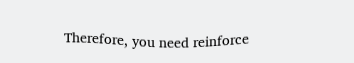Therefore, you need reinforce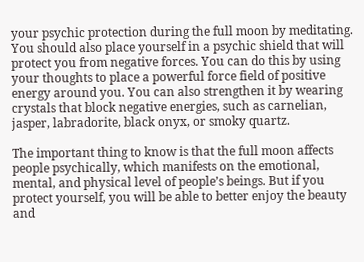your psychic protection during the full moon by meditating. You should also place yourself in a psychic shield that will protect you from negative forces. You can do this by using your thoughts to place a powerful force field of positive energy around you. You can also strengthen it by wearing crystals that block negative energies, such as carnelian, jasper, labradorite, black onyx, or smoky quartz.

The important thing to know is that the full moon affects people psychically, which manifests on the emotional, mental, and physical level of people’s beings. But if you protect yourself, you will be able to better enjoy the beauty and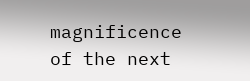magnificence of the next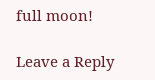full moon!

Leave a Reply